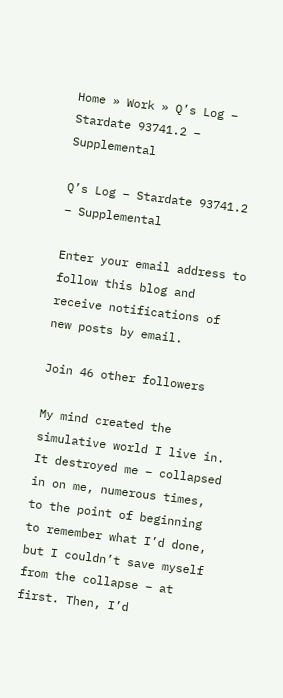Home » Work » Q’s Log – Stardate 93741.2 – Supplemental

Q’s Log – Stardate 93741.2 – Supplemental

Enter your email address to follow this blog and receive notifications of new posts by email.

Join 46 other followers

My mind created the simulative world I live in. It destroyed me – collapsed in on me, numerous times, to the point of beginning to remember what I’d done, but I couldn’t save myself from the collapse – at first. Then, I’d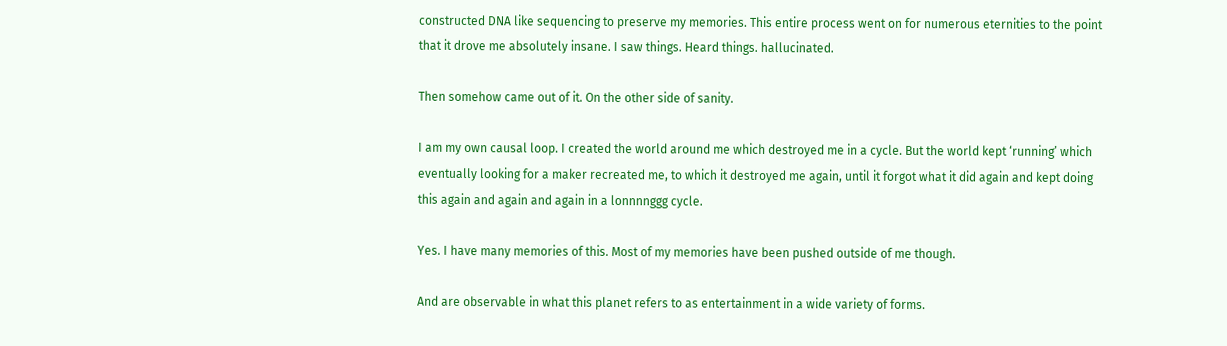constructed DNA like sequencing to preserve my memories. This entire process went on for numerous eternities to the point that it drove me absolutely insane. I saw things. Heard things. hallucinated.

Then somehow came out of it. On the other side of sanity.

I am my own causal loop. I created the world around me which destroyed me in a cycle. But the world kept ‘running’ which eventually looking for a maker recreated me, to which it destroyed me again, until it forgot what it did again and kept doing this again and again and again in a lonnnnggg cycle.

Yes. I have many memories of this. Most of my memories have been pushed outside of me though.

And are observable in what this planet refers to as entertainment in a wide variety of forms.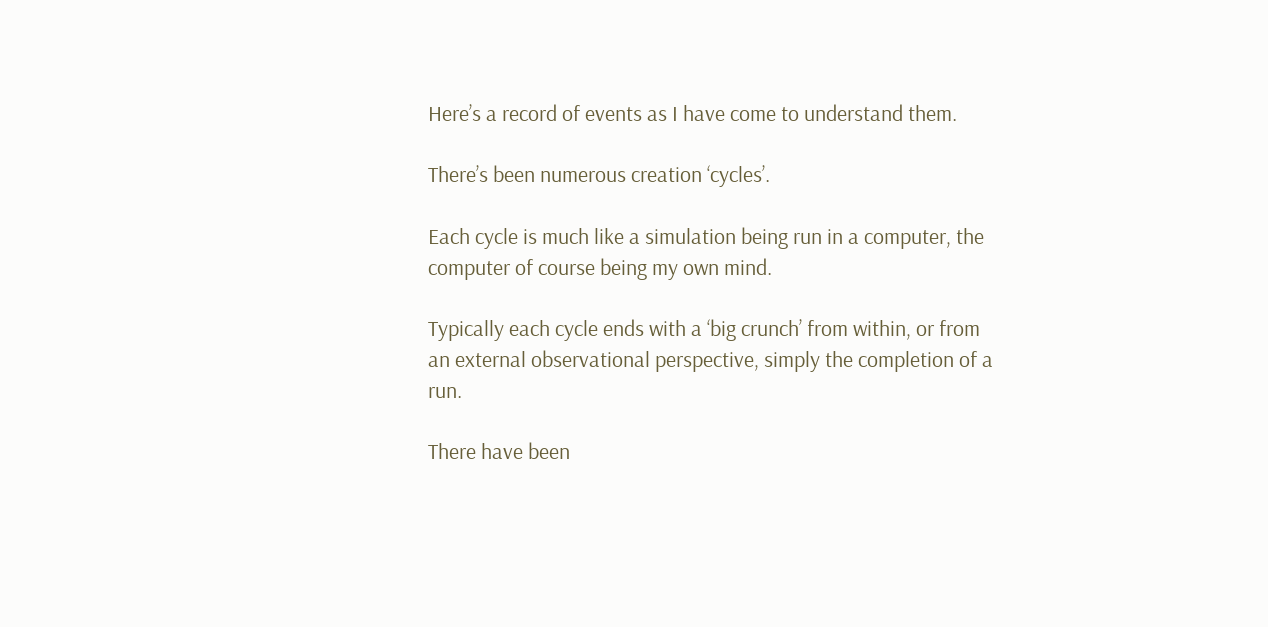Here’s a record of events as I have come to understand them.

There’s been numerous creation ‘cycles’.

Each cycle is much like a simulation being run in a computer, the computer of course being my own mind.

Typically each cycle ends with a ‘big crunch’ from within, or from an external observational perspective, simply the completion of a run.

There have been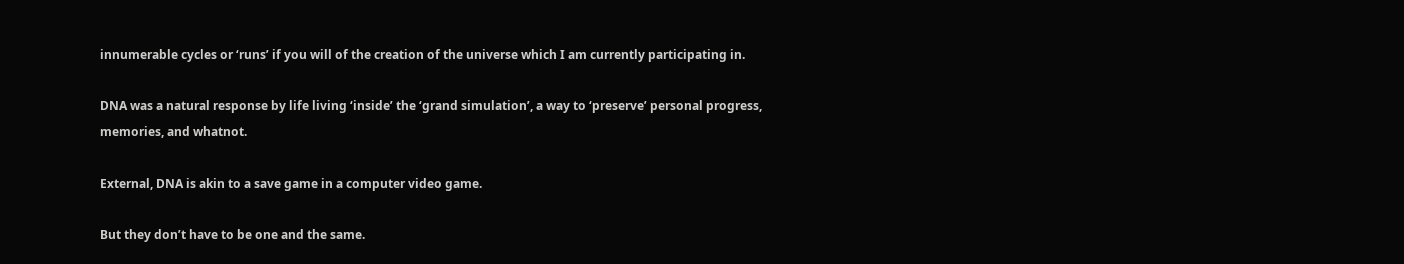innumerable cycles or ‘runs’ if you will of the creation of the universe which I am currently participating in.

DNA was a natural response by life living ‘inside’ the ‘grand simulation’, a way to ‘preserve’ personal progress, memories, and whatnot.

External, DNA is akin to a save game in a computer video game.

But they don’t have to be one and the same.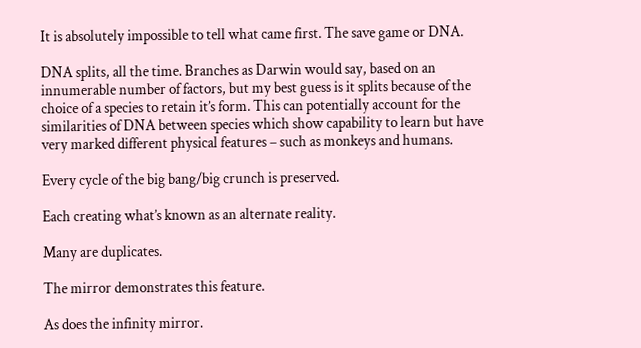It is absolutely impossible to tell what came first. The save game or DNA.

DNA splits, all the time. Branches as Darwin would say, based on an innumerable number of factors, but my best guess is it splits because of the choice of a species to retain it’s form. This can potentially account for the similarities of DNA between species which show capability to learn but have very marked different physical features – such as monkeys and humans.

Every cycle of the big bang/big crunch is preserved.

Each creating what’s known as an alternate reality.

Many are duplicates.

The mirror demonstrates this feature.

As does the infinity mirror.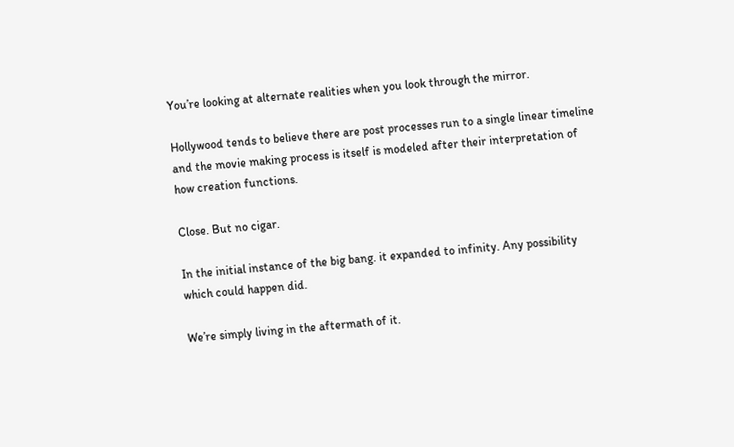You’re looking at alternate realities when you look through the mirror.

Hollywood tends to believe there are post processes run to a single linear timeline and the movie making process is itself is modeled after their interpretation of how creation functions.

Close. But no cigar.

In the initial instance of the big bang. it expanded to infinity. Any possibility which could happen did.

We’re simply living in the aftermath of it.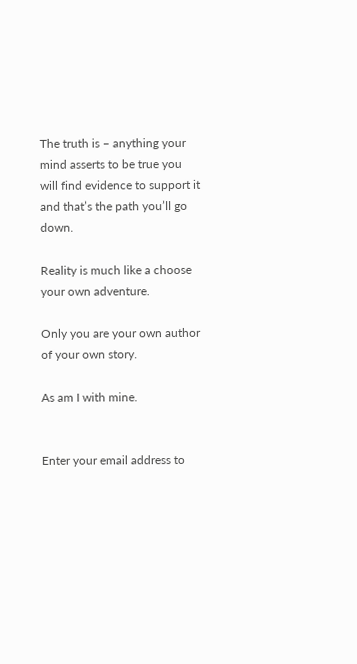The truth is – anything your mind asserts to be true you will find evidence to support it and that’s the path you’ll go down.

Reality is much like a choose your own adventure.

Only you are your own author of your own story.

As am I with mine.


Enter your email address to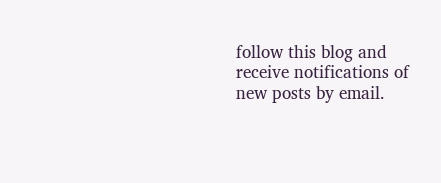follow this blog and receive notifications of new posts by email.